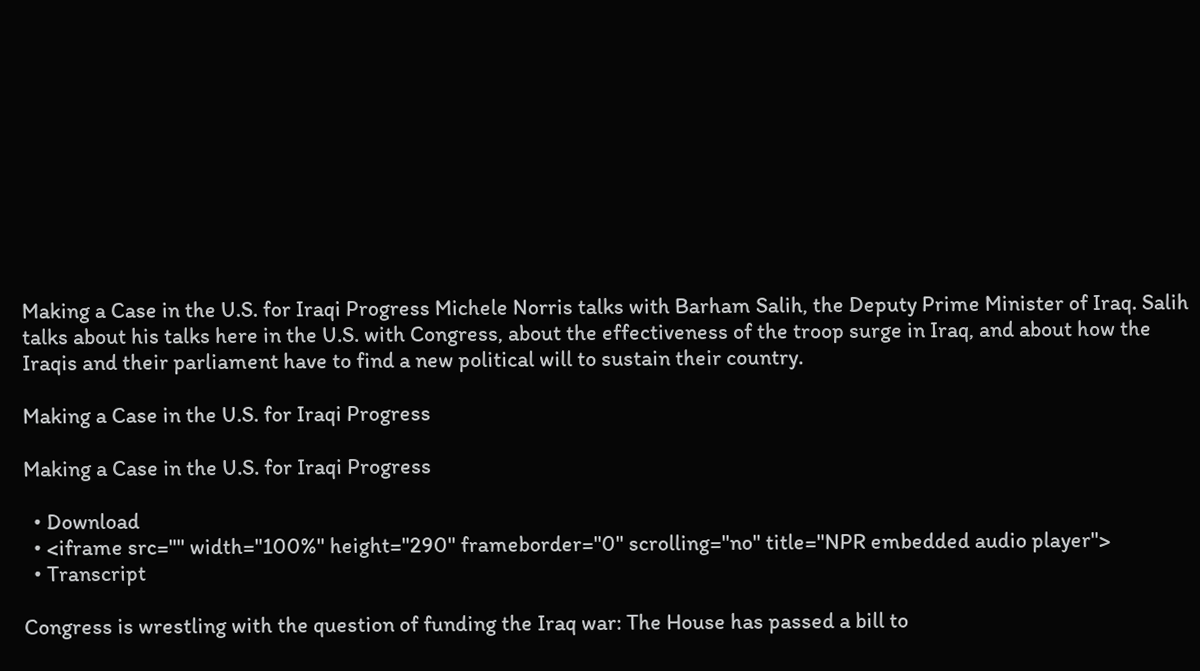Making a Case in the U.S. for Iraqi Progress Michele Norris talks with Barham Salih, the Deputy Prime Minister of Iraq. Salih talks about his talks here in the U.S. with Congress, about the effectiveness of the troop surge in Iraq, and about how the Iraqis and their parliament have to find a new political will to sustain their country.

Making a Case in the U.S. for Iraqi Progress

Making a Case in the U.S. for Iraqi Progress

  • Download
  • <iframe src="" width="100%" height="290" frameborder="0" scrolling="no" title="NPR embedded audio player">
  • Transcript

Congress is wrestling with the question of funding the Iraq war: The House has passed a bill to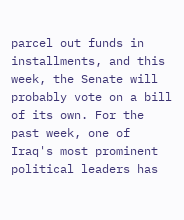parcel out funds in installments, and this week, the Senate will probably vote on a bill of its own. For the past week, one of Iraq's most prominent political leaders has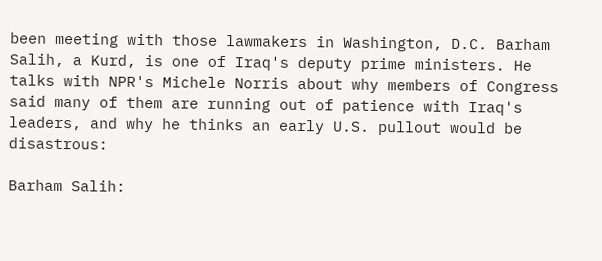been meeting with those lawmakers in Washington, D.C. Barham Salih, a Kurd, is one of Iraq's deputy prime ministers. He talks with NPR's Michele Norris about why members of Congress said many of them are running out of patience with Iraq's leaders, and why he thinks an early U.S. pullout would be disastrous:

Barham Salih: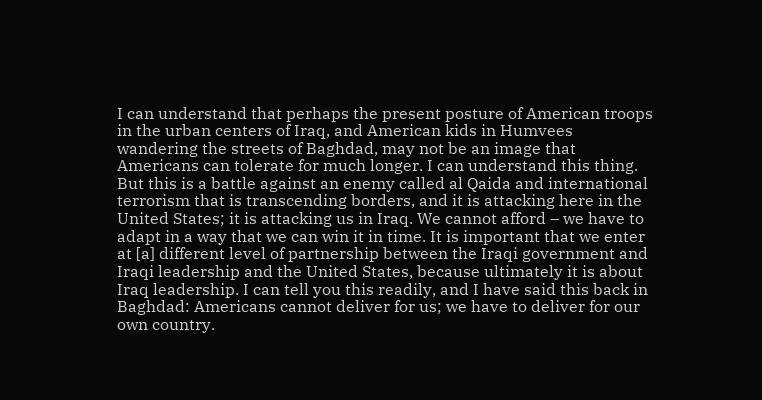I can understand that perhaps the present posture of American troops in the urban centers of Iraq, and American kids in Humvees wandering the streets of Baghdad, may not be an image that Americans can tolerate for much longer. I can understand this thing. But this is a battle against an enemy called al Qaida and international terrorism that is transcending borders, and it is attacking here in the United States; it is attacking us in Iraq. We cannot afford – we have to adapt in a way that we can win it in time. It is important that we enter at [a] different level of partnership between the Iraqi government and Iraqi leadership and the United States, because ultimately it is about Iraq leadership. I can tell you this readily, and I have said this back in Baghdad: Americans cannot deliver for us; we have to deliver for our own country.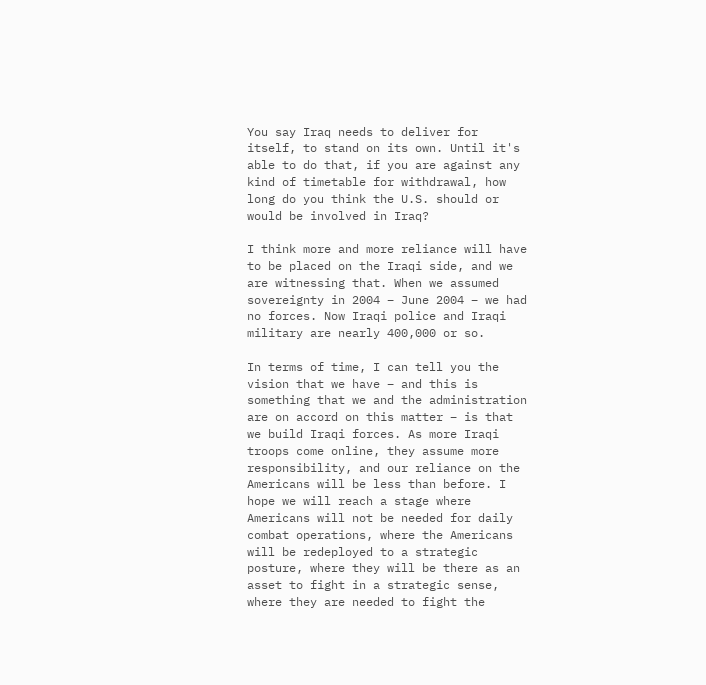You say Iraq needs to deliver for itself, to stand on its own. Until it's able to do that, if you are against any kind of timetable for withdrawal, how long do you think the U.S. should or would be involved in Iraq?

I think more and more reliance will have to be placed on the Iraqi side, and we are witnessing that. When we assumed sovereignty in 2004 – June 2004 – we had no forces. Now Iraqi police and Iraqi military are nearly 400,000 or so.

In terms of time, I can tell you the vision that we have – and this is something that we and the administration are on accord on this matter – is that we build Iraqi forces. As more Iraqi troops come online, they assume more responsibility, and our reliance on the Americans will be less than before. I hope we will reach a stage where Americans will not be needed for daily combat operations, where the Americans will be redeployed to a strategic posture, where they will be there as an asset to fight in a strategic sense, where they are needed to fight the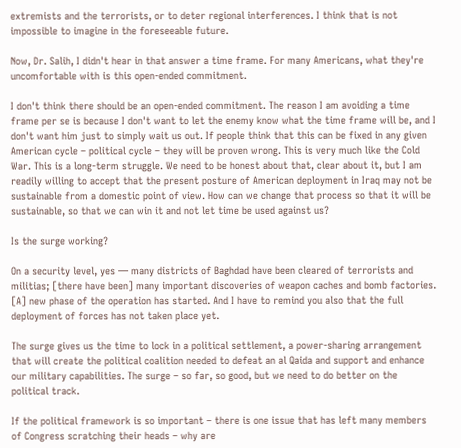extremists and the terrorists, or to deter regional interferences. I think that is not impossible to imagine in the foreseeable future.

Now, Dr. Salih, I didn't hear in that answer a time frame. For many Americans, what they're uncomfortable with is this open-ended commitment.

I don't think there should be an open-ended commitment. The reason I am avoiding a time frame per se is because I don't want to let the enemy know what the time frame will be, and I don't want him just to simply wait us out. If people think that this can be fixed in any given American cycle – political cycle – they will be proven wrong. This is very much like the Cold War. This is a long-term struggle. We need to be honest about that, clear about it, but I am readily willing to accept that the present posture of American deployment in Iraq may not be sustainable from a domestic point of view. How can we change that process so that it will be sustainable, so that we can win it and not let time be used against us?

Is the surge working?

On a security level, yes — many districts of Baghdad have been cleared of terrorists and militias; [there have been] many important discoveries of weapon caches and bomb factories. [A] new phase of the operation has started. And I have to remind you also that the full deployment of forces has not taken place yet.

The surge gives us the time to lock in a political settlement, a power-sharing arrangement that will create the political coalition needed to defeat an al Qaida and support and enhance our military capabilities. The surge – so far, so good, but we need to do better on the political track.

If the political framework is so important – there is one issue that has left many members of Congress scratching their heads – why are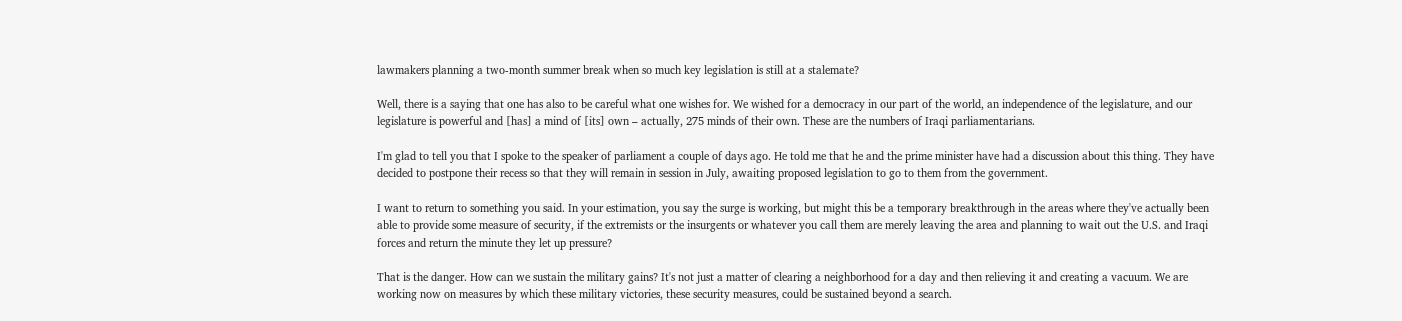lawmakers planning a two-month summer break when so much key legislation is still at a stalemate?

Well, there is a saying that one has also to be careful what one wishes for. We wished for a democracy in our part of the world, an independence of the legislature, and our legislature is powerful and [has] a mind of [its] own – actually, 275 minds of their own. These are the numbers of Iraqi parliamentarians.

I'm glad to tell you that I spoke to the speaker of parliament a couple of days ago. He told me that he and the prime minister have had a discussion about this thing. They have decided to postpone their recess so that they will remain in session in July, awaiting proposed legislation to go to them from the government.

I want to return to something you said. In your estimation, you say the surge is working, but might this be a temporary breakthrough in the areas where they've actually been able to provide some measure of security, if the extremists or the insurgents or whatever you call them are merely leaving the area and planning to wait out the U.S. and Iraqi forces and return the minute they let up pressure?

That is the danger. How can we sustain the military gains? It's not just a matter of clearing a neighborhood for a day and then relieving it and creating a vacuum. We are working now on measures by which these military victories, these security measures, could be sustained beyond a search.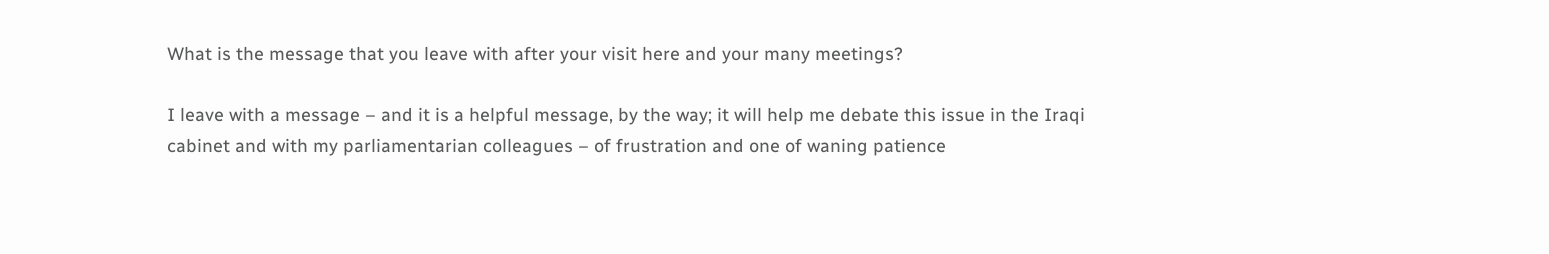What is the message that you leave with after your visit here and your many meetings?

I leave with a message – and it is a helpful message, by the way; it will help me debate this issue in the Iraqi cabinet and with my parliamentarian colleagues – of frustration and one of waning patience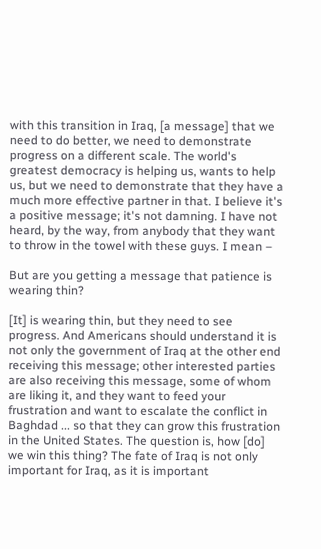with this transition in Iraq, [a message] that we need to do better, we need to demonstrate progress on a different scale. The world's greatest democracy is helping us, wants to help us, but we need to demonstrate that they have a much more effective partner in that. I believe it's a positive message; it's not damning. I have not heard, by the way, from anybody that they want to throw in the towel with these guys. I mean –

But are you getting a message that patience is wearing thin?

[It] is wearing thin, but they need to see progress. And Americans should understand it is not only the government of Iraq at the other end receiving this message; other interested parties are also receiving this message, some of whom are liking it, and they want to feed your frustration and want to escalate the conflict in Baghdad ... so that they can grow this frustration in the United States. The question is, how [do] we win this thing? The fate of Iraq is not only important for Iraq, as it is important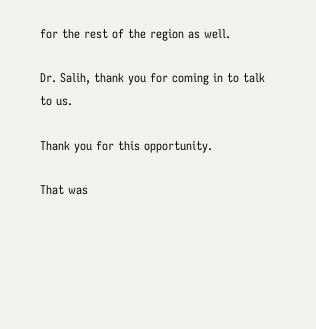for the rest of the region as well.

Dr. Salih, thank you for coming in to talk to us.

Thank you for this opportunity.

That was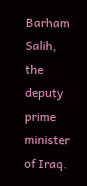Barham Salih, the deputy prime minister of Iraq.